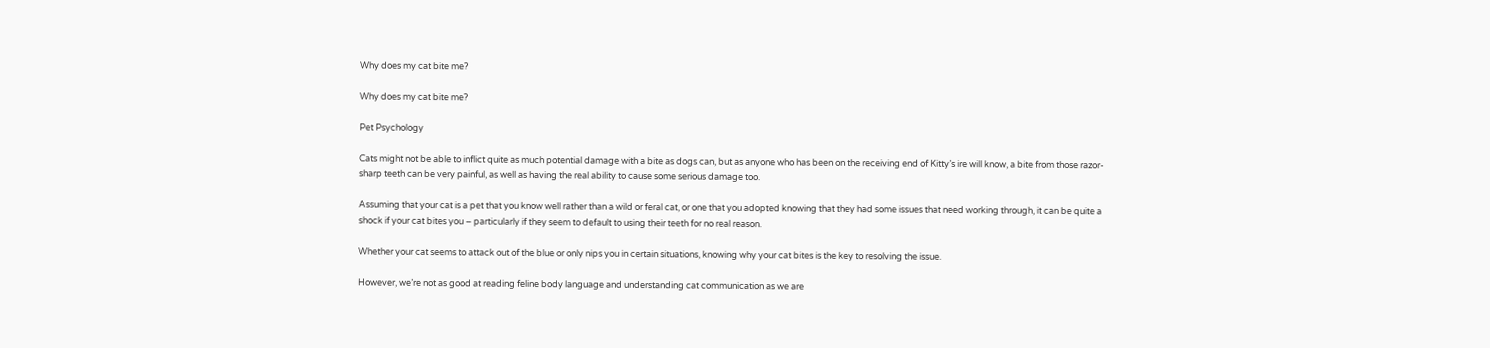Why does my cat bite me?

Why does my cat bite me?

Pet Psychology

Cats might not be able to inflict quite as much potential damage with a bite as dogs can, but as anyone who has been on the receiving end of Kitty’s ire will know, a bite from those razor-sharp teeth can be very painful, as well as having the real ability to cause some serious damage too.

Assuming that your cat is a pet that you know well rather than a wild or feral cat, or one that you adopted knowing that they had some issues that need working through, it can be quite a shock if your cat bites you – particularly if they seem to default to using their teeth for no real reason.

Whether your cat seems to attack out of the blue or only nips you in certain situations, knowing why your cat bites is the key to resolving the issue.

However, we’re not as good at reading feline body language and understanding cat communication as we are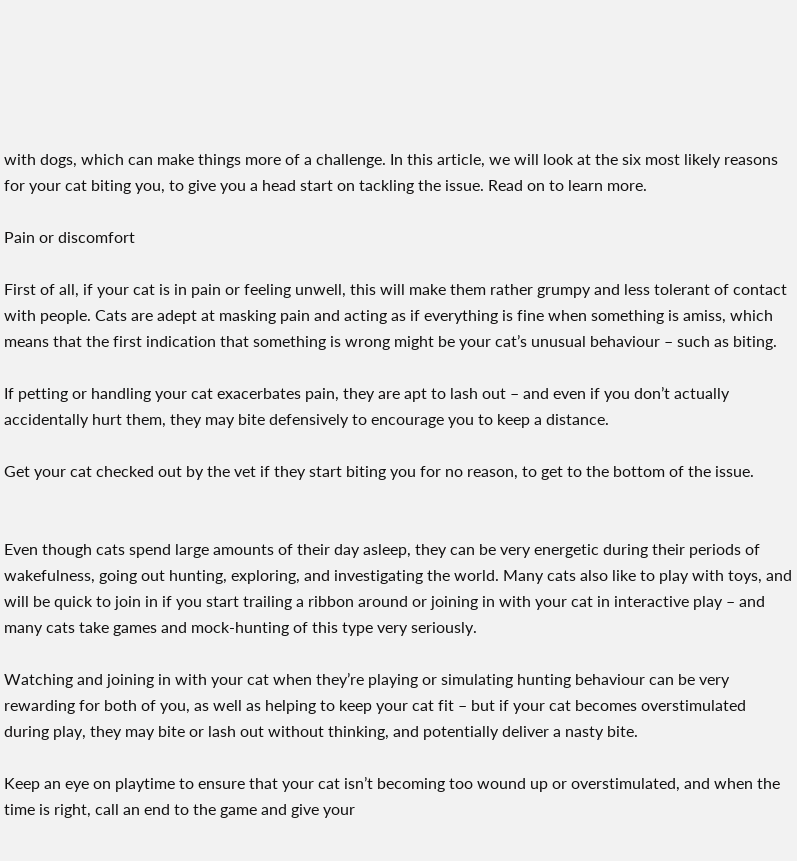with dogs, which can make things more of a challenge. In this article, we will look at the six most likely reasons for your cat biting you, to give you a head start on tackling the issue. Read on to learn more.

Pain or discomfort

First of all, if your cat is in pain or feeling unwell, this will make them rather grumpy and less tolerant of contact with people. Cats are adept at masking pain and acting as if everything is fine when something is amiss, which means that the first indication that something is wrong might be your cat’s unusual behaviour – such as biting.

If petting or handling your cat exacerbates pain, they are apt to lash out – and even if you don’t actually accidentally hurt them, they may bite defensively to encourage you to keep a distance.

Get your cat checked out by the vet if they start biting you for no reason, to get to the bottom of the issue.


Even though cats spend large amounts of their day asleep, they can be very energetic during their periods of wakefulness, going out hunting, exploring, and investigating the world. Many cats also like to play with toys, and will be quick to join in if you start trailing a ribbon around or joining in with your cat in interactive play – and many cats take games and mock-hunting of this type very seriously.

Watching and joining in with your cat when they’re playing or simulating hunting behaviour can be very rewarding for both of you, as well as helping to keep your cat fit – but if your cat becomes overstimulated during play, they may bite or lash out without thinking, and potentially deliver a nasty bite.

Keep an eye on playtime to ensure that your cat isn’t becoming too wound up or overstimulated, and when the time is right, call an end to the game and give your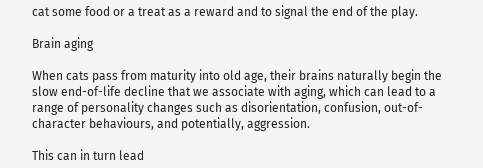cat some food or a treat as a reward and to signal the end of the play.

Brain aging

When cats pass from maturity into old age, their brains naturally begin the slow end-of-life decline that we associate with aging, which can lead to a range of personality changes such as disorientation, confusion, out-of-character behaviours, and potentially, aggression.

This can in turn lead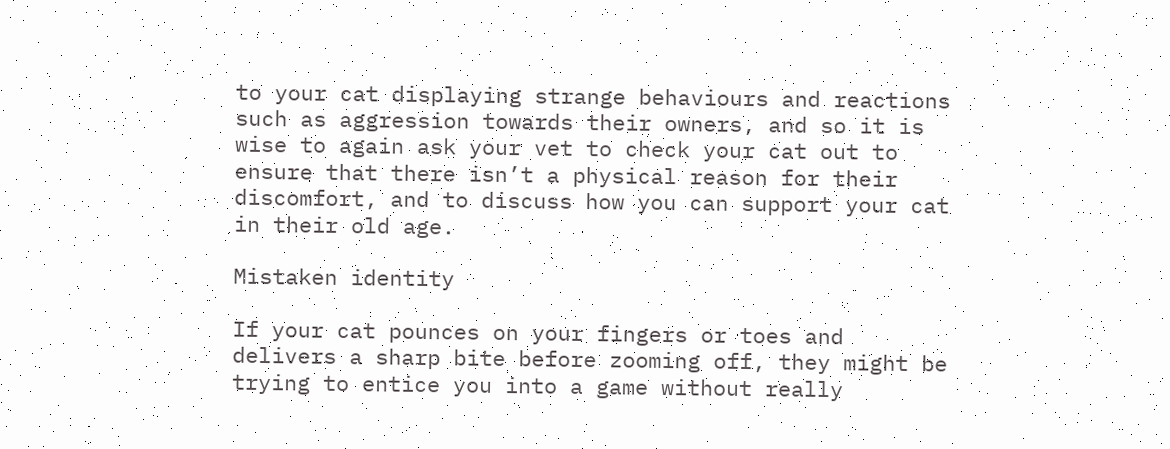to your cat displaying strange behaviours and reactions such as aggression towards their owners, and so it is wise to again ask your vet to check your cat out to ensure that there isn’t a physical reason for their discomfort, and to discuss how you can support your cat in their old age.

Mistaken identity

If your cat pounces on your fingers or toes and delivers a sharp bite before zooming off, they might be trying to entice you into a game without really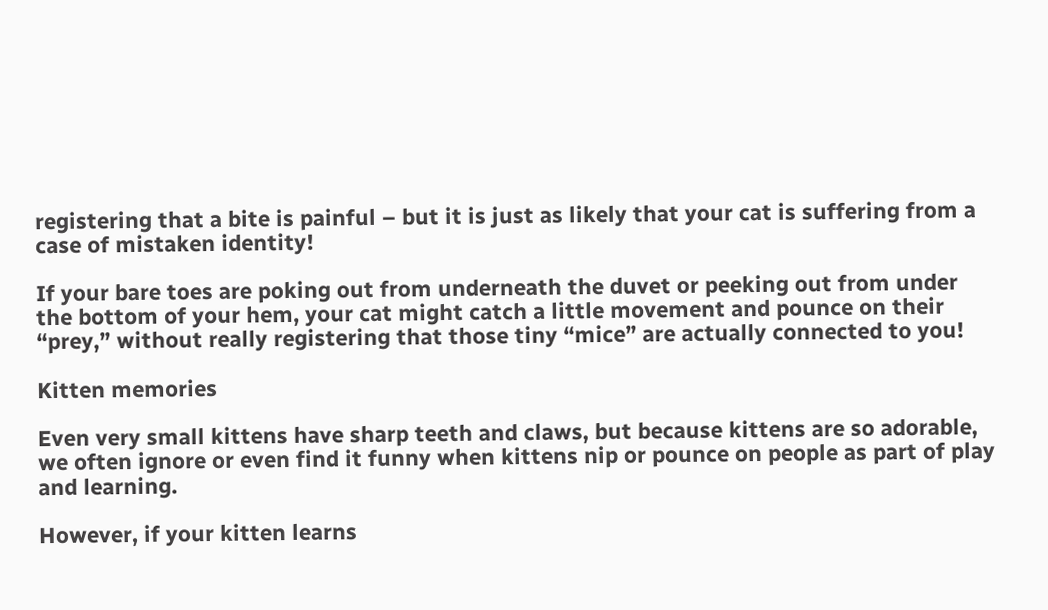registering that a bite is painful – but it is just as likely that your cat is suffering from a case of mistaken identity!

If your bare toes are poking out from underneath the duvet or peeking out from under the bottom of your hem, your cat might catch a little movement and pounce on their “prey,” without really registering that those tiny “mice” are actually connected to you!

Kitten memories

Even very small kittens have sharp teeth and claws, but because kittens are so adorable, we often ignore or even find it funny when kittens nip or pounce on people as part of play and learning.

However, if your kitten learns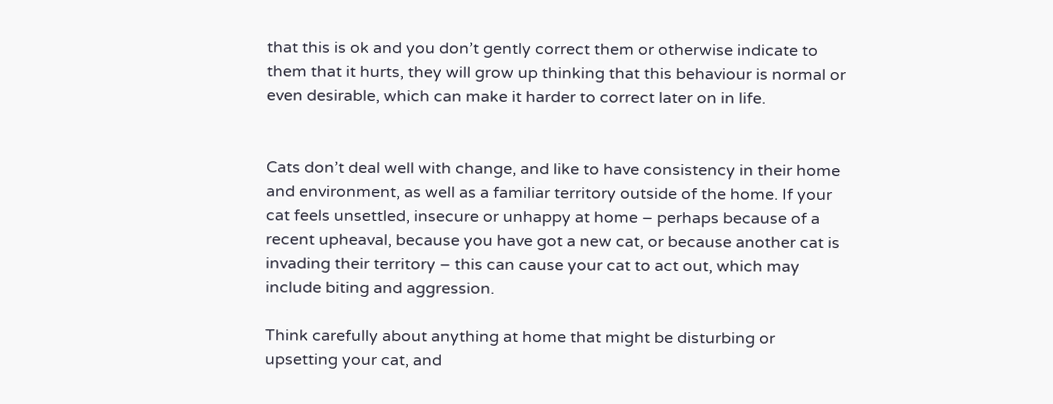that this is ok and you don’t gently correct them or otherwise indicate to them that it hurts, they will grow up thinking that this behaviour is normal or even desirable, which can make it harder to correct later on in life.


Cats don’t deal well with change, and like to have consistency in their home and environment, as well as a familiar territory outside of the home. If your cat feels unsettled, insecure or unhappy at home – perhaps because of a recent upheaval, because you have got a new cat, or because another cat is invading their territory – this can cause your cat to act out, which may include biting and aggression.

Think carefully about anything at home that might be disturbing or upsetting your cat, and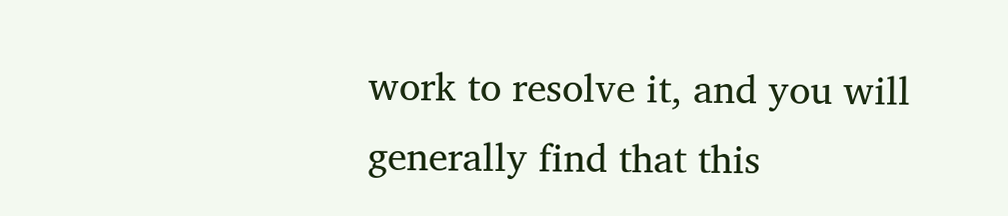work to resolve it, and you will generally find that this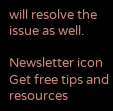will resolve the issue as well.

Newsletter icon
Get free tips and resources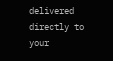delivered directly to your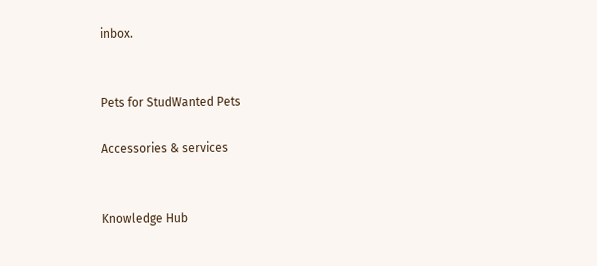inbox.


Pets for StudWanted Pets

Accessories & services


Knowledge Hub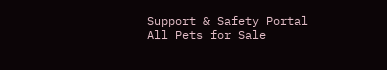Support & Safety Portal
All Pets for Sale